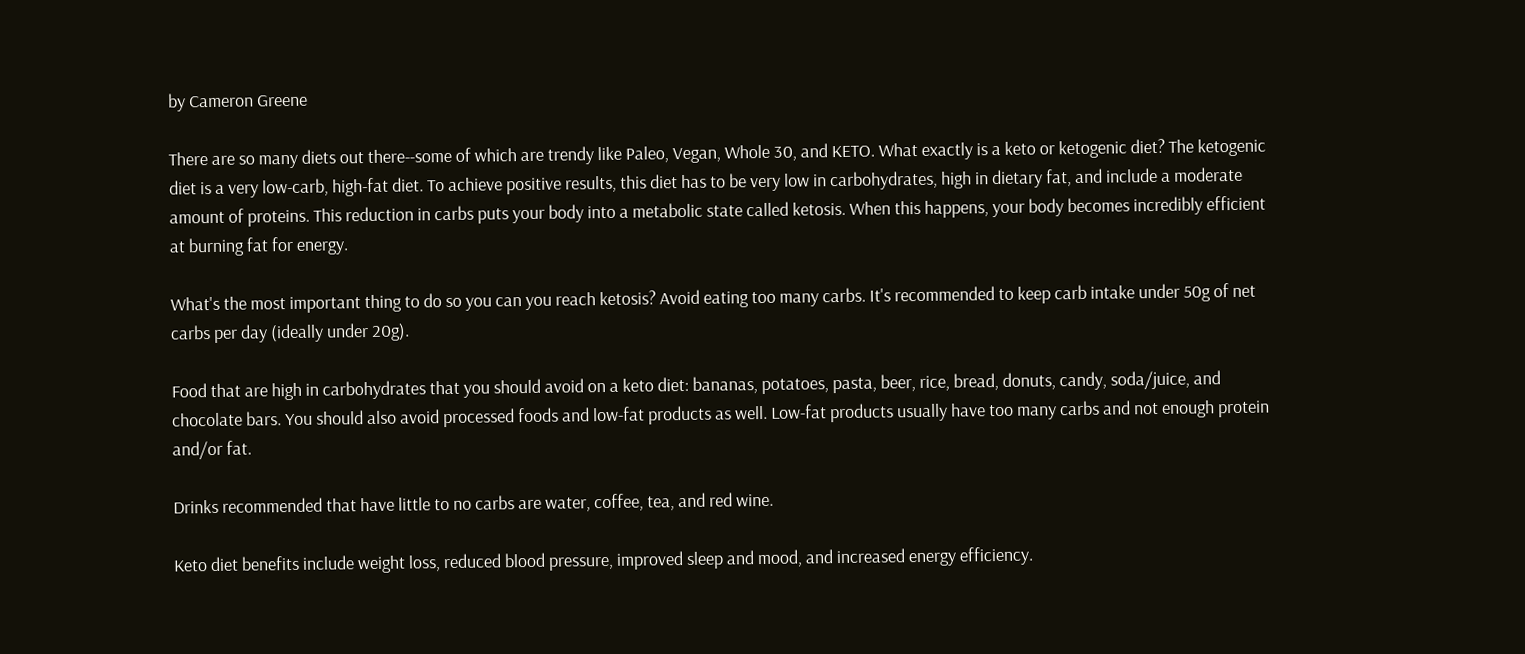by Cameron Greene

There are so many diets out there--some of which are trendy like Paleo, Vegan, Whole 30, and KETO. What exactly is a keto or ketogenic diet? The ketogenic diet is a very low-carb, high-fat diet. To achieve positive results, this diet has to be very low in carbohydrates, high in dietary fat, and include a moderate amount of proteins. This reduction in carbs puts your body into a metabolic state called ketosis. When this happens, your body becomes incredibly efficient at burning fat for energy.

What's the most important thing to do so you can you reach ketosis? Avoid eating too many carbs. It's recommended to keep carb intake under 50g of net carbs per day (ideally under 20g).

Food that are high in carbohydrates that you should avoid on a keto diet: bananas, potatoes, pasta, beer, rice, bread, donuts, candy, soda/juice, and chocolate bars. You should also avoid processed foods and low-fat products as well. Low-fat products usually have too many carbs and not enough protein and/or fat.

Drinks recommended that have little to no carbs are water, coffee, tea, and red wine.

Keto diet benefits include weight loss, reduced blood pressure, improved sleep and mood, and increased energy efficiency.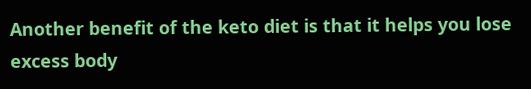Another benefit of the keto diet is that it helps you lose excess body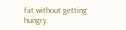fat without getting hungry.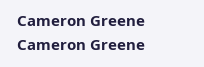Cameron Greene
Cameron Greene